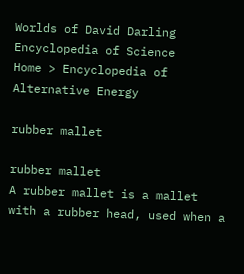Worlds of David Darling
Encyclopedia of Science
Home > Encyclopedia of Alternative Energy

rubber mallet

rubber mallet
A rubber mallet is a mallet with a rubber head, used when a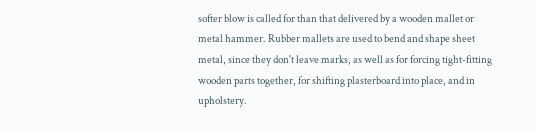softer blow is called for than that delivered by a wooden mallet or metal hammer. Rubber mallets are used to bend and shape sheet metal, since they don't leave marks, as well as for forcing tight-fitting wooden parts together, for shifting plasterboard into place, and in upholstery.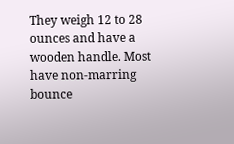They weigh 12 to 28 ounces and have a wooden handle. Most have non-marring bounce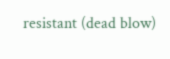resistant (dead blow)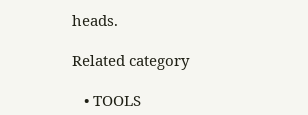heads.

Related category

   • TOOLS